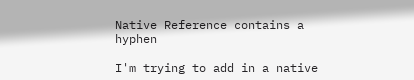Native Reference contains a hyphen

I'm trying to add in a native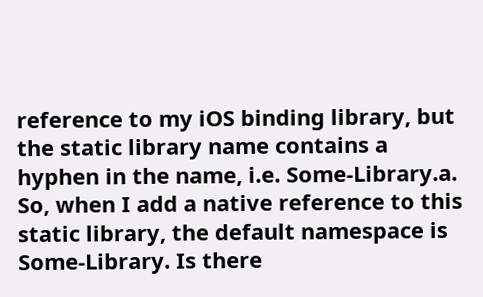reference to my iOS binding library, but the static library name contains a hyphen in the name, i.e. Some-Library.a. So, when I add a native reference to this static library, the default namespace is Some-Library. Is there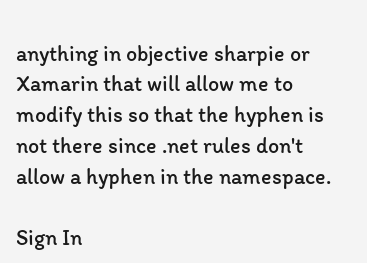anything in objective sharpie or Xamarin that will allow me to modify this so that the hyphen is not there since .net rules don't allow a hyphen in the namespace.

Sign In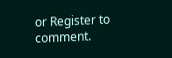or Register to comment.